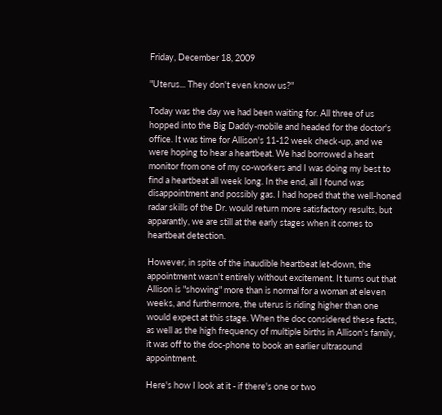Friday, December 18, 2009

"Uterus... They don't even know us?"

Today was the day we had been waiting for. All three of us hopped into the Big Daddy-mobile and headed for the doctor's office. It was time for Allison's 11-12 week check-up, and we were hoping to hear a heartbeat. We had borrowed a heart monitor from one of my co-workers and I was doing my best to find a heartbeat all week long. In the end, all I found was disappointment and possibly gas. I had hoped that the well-honed radar skills of the Dr. would return more satisfactory results, but apparantly, we are still at the early stages when it comes to heartbeat detection.

However, in spite of the inaudible heartbeat let-down, the appointment wasn't entirely without excitement. It turns out that Allison is "showing" more than is normal for a woman at eleven weeks, and furthermore, the uterus is riding higher than one would expect at this stage. When the doc considered these facts, as well as the high frequency of multiple births in Allison's family, it was off to the doc-phone to book an earlier ultrasound appointment.

Here's how I look at it - if there's one or two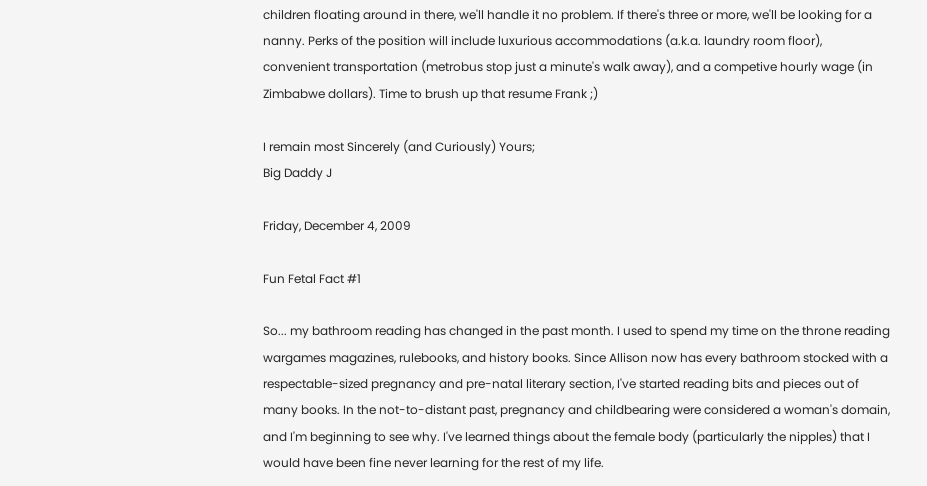children floating around in there, we'll handle it no problem. If there's three or more, we'll be looking for a nanny. Perks of the position will include luxurious accommodations (a.k.a. laundry room floor), convenient transportation (metrobus stop just a minute's walk away), and a competive hourly wage (in Zimbabwe dollars). Time to brush up that resume Frank ;)

I remain most Sincerely (and Curiously) Yours;
Big Daddy J

Friday, December 4, 2009

Fun Fetal Fact #1

So... my bathroom reading has changed in the past month. I used to spend my time on the throne reading wargames magazines, rulebooks, and history books. Since Allison now has every bathroom stocked with a respectable-sized pregnancy and pre-natal literary section, I've started reading bits and pieces out of many books. In the not-to-distant past, pregnancy and childbearing were considered a woman's domain, and I'm beginning to see why. I've learned things about the female body (particularly the nipples) that I would have been fine never learning for the rest of my life.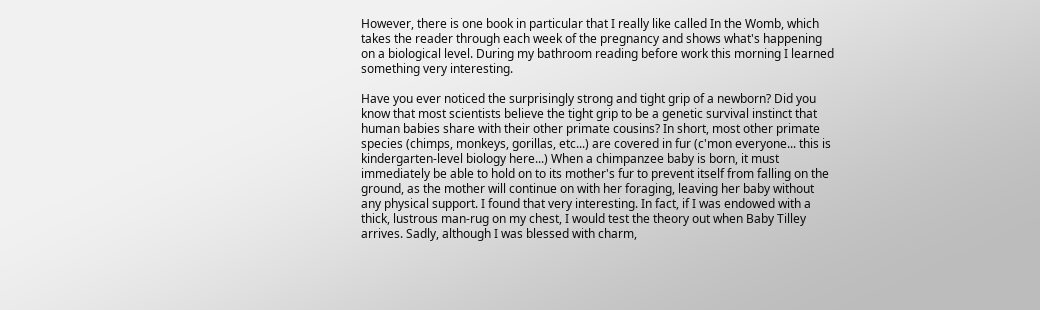However, there is one book in particular that I really like called In the Womb, which takes the reader through each week of the pregnancy and shows what's happening on a biological level. During my bathroom reading before work this morning I learned something very interesting.

Have you ever noticed the surprisingly strong and tight grip of a newborn? Did you know that most scientists believe the tight grip to be a genetic survival instinct that human babies share with their other primate cousins? In short, most other primate species (chimps, monkeys, gorillas, etc...) are covered in fur (c'mon everyone... this is kindergarten-level biology here...) When a chimpanzee baby is born, it must immediately be able to hold on to its mother's fur to prevent itself from falling on the ground, as the mother will continue on with her foraging, leaving her baby without any physical support. I found that very interesting. In fact, if I was endowed with a thick, lustrous man-rug on my chest, I would test the theory out when Baby Tilley arrives. Sadly, although I was blessed with charm,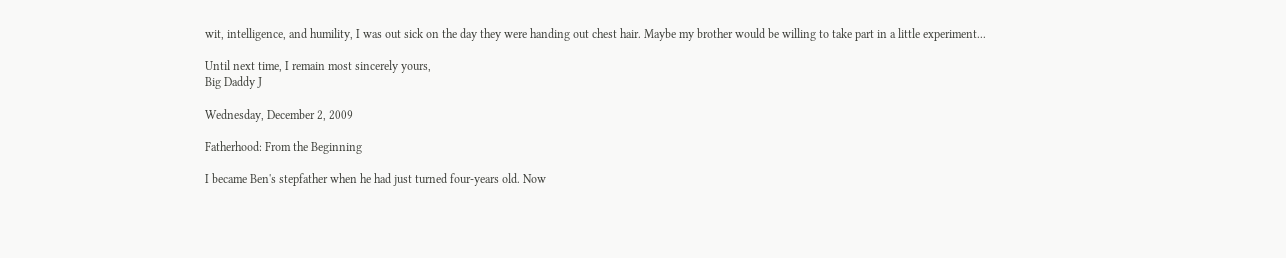wit, intelligence, and humility, I was out sick on the day they were handing out chest hair. Maybe my brother would be willing to take part in a little experiment...

Until next time, I remain most sincerely yours,
Big Daddy J

Wednesday, December 2, 2009

Fatherhood: From the Beginning

I became Ben's stepfather when he had just turned four-years old. Now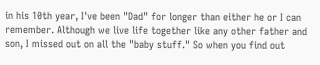in his 10th year, I've been "Dad" for longer than either he or I can remember. Although we live life together like any other father and son, I missed out on all the "baby stuff." So when you find out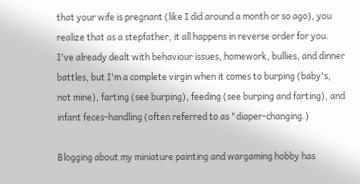that your wife is pregnant (like I did around a month or so ago), you realize that as a stepfather, it all happens in reverse order for you. I've already dealt with behaviour issues, homework, bullies, and dinner battles, but I'm a complete virgin when it comes to burping (baby's, not mine), farting (see burping), feeding (see burping and farting), and infant feces-handling (often referred to as "diaper-changing.)

Blogging about my miniature painting and wargaming hobby has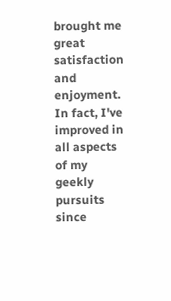brought me great satisfaction and enjoyment. In fact, I've improved in all aspects of my geekly pursuits since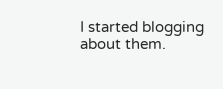I started blogging about them.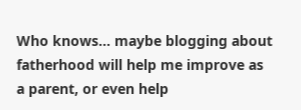Who knows... maybe blogging about fatherhood will help me improve as a parent, or even help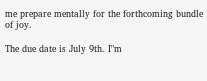me prepare mentally for the forthcoming bundle of joy.

The due date is July 9th. I"m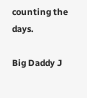counting the days.

Big Daddy J